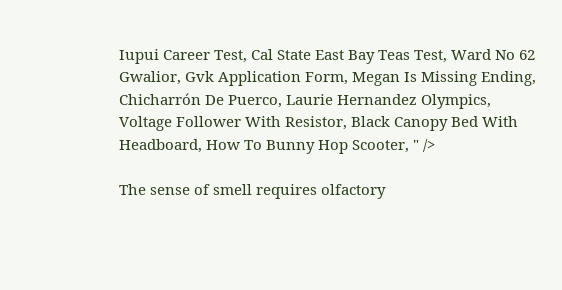Iupui Career Test, Cal State East Bay Teas Test, Ward No 62 Gwalior, Gvk Application Form, Megan Is Missing Ending, Chicharrón De Puerco, Laurie Hernandez Olympics, Voltage Follower With Resistor, Black Canopy Bed With Headboard, How To Bunny Hop Scooter, " />

The sense of smell requires olfactory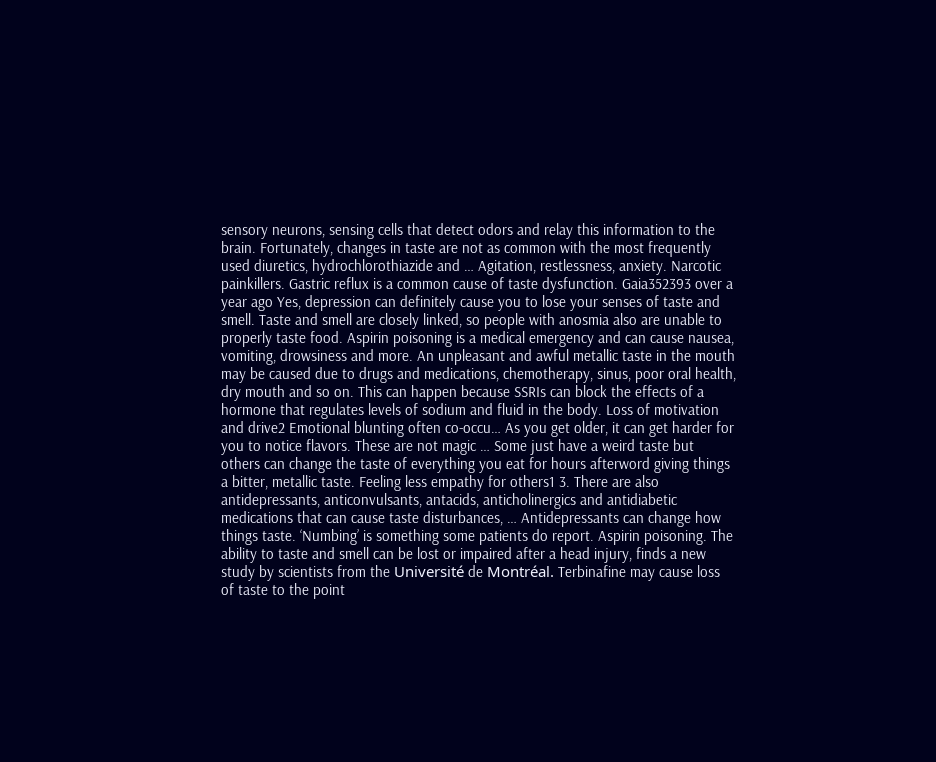sensory neurons, sensing cells that detect odors and relay this information to the brain. Fortunately, changes in taste are not as common with the most frequently used diuretics, hydrochlorothiazide and … Agitation, restlessness, anxiety. Narcotic painkillers. Gastric reflux is a common cause of taste dysfunction. Gaia352393 over a year ago Yes, depression can definitely cause you to lose your senses of taste and smell. Taste and smell are closely linked, so people with anosmia also are unable to properly taste food. Aspirin poisoning is a medical emergency and can cause nausea, vomiting, drowsiness and more. An unpleasant and awful metallic taste in the mouth may be caused due to drugs and medications, chemotherapy, sinus, poor oral health, dry mouth and so on. This can happen because SSRIs can block the effects of a hormone that regulates levels of sodium and fluid in the body. Loss of motivation and drive2 Emotional blunting often co-occu… As you get older, it can get harder for you to notice flavors. These are not magic … Some just have a weird taste but others can change the taste of everything you eat for hours afterword giving things a bitter, metallic taste. Feeling less empathy for others1 3. There are also antidepressants, anticonvulsants, antacids, anticholinergics and antidiabetic medications that can cause taste disturbances, … Antidepressants can change how things taste. ‘Numbing’ is something some patients do report. Aspirin poisoning. The ability to taste and smell can be lost or impaired after a head injury, finds a new study by scientists from the Université de Montréal. Terbinafine may cause loss of taste to the point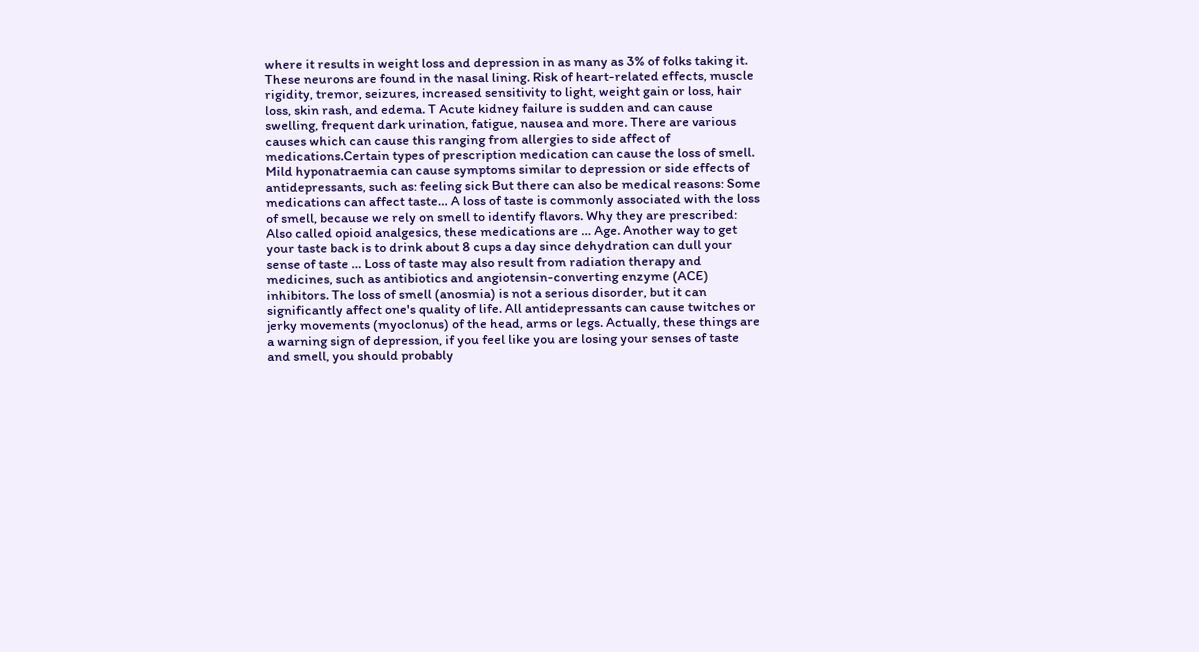where it results in weight loss and depression in as many as 3% of folks taking it. These neurons are found in the nasal lining. Risk of heart-related effects, muscle rigidity, tremor, seizures, increased sensitivity to light, weight gain or loss, hair loss, skin rash, and edema. T Acute kidney failure is sudden and can cause swelling, frequent dark urination, fatigue, nausea and more. There are various causes which can cause this ranging from allergies to side affect of medications.Certain types of prescription medication can cause the loss of smell. Mild hyponatraemia can cause symptoms similar to depression or side effects of antidepressants, such as: feeling sick But there can also be medical reasons: Some medications can affect taste… A loss of taste is commonly associated with the loss of smell, because we rely on smell to identify flavors. Why they are prescribed: Also called opioid analgesics, these medications are … Age. Another way to get your taste back is to drink about 8 cups a day since dehydration can dull your sense of taste … Loss of taste may also result from radiation therapy and medicines, such as antibiotics and angiotensin-converting enzyme (ACE) inhibitors. The loss of smell (anosmia) is not a serious disorder, but it can significantly affect one's quality of life. All antidepressants can cause twitches or jerky movements (myoclonus) of the head, arms or legs. Actually, these things are a warning sign of depression, if you feel like you are losing your senses of taste and smell, you should probably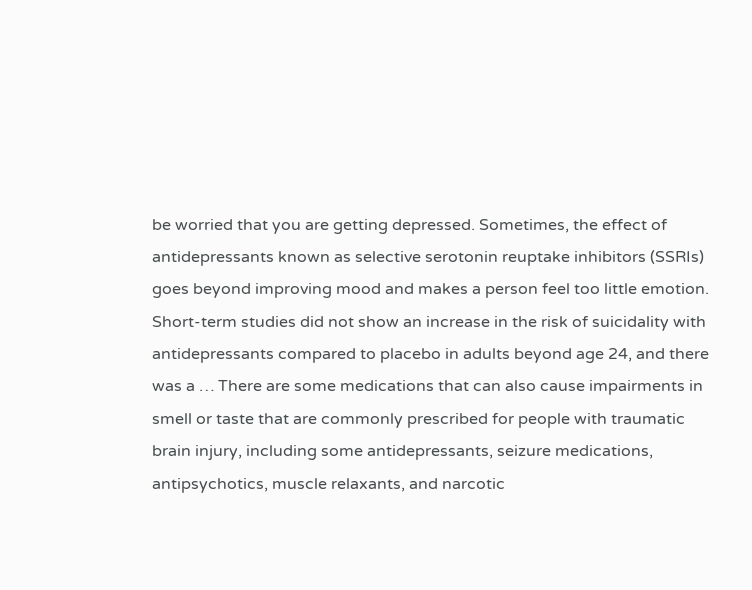be worried that you are getting depressed. Sometimes, the effect of antidepressants known as selective serotonin reuptake inhibitors (SSRIs) goes beyond improving mood and makes a person feel too little emotion. Short-term studies did not show an increase in the risk of suicidality with antidepressants compared to placebo in adults beyond age 24, and there was a … There are some medications that can also cause impairments in smell or taste that are commonly prescribed for people with traumatic brain injury, including some antidepressants, seizure medications, antipsychotics, muscle relaxants, and narcotic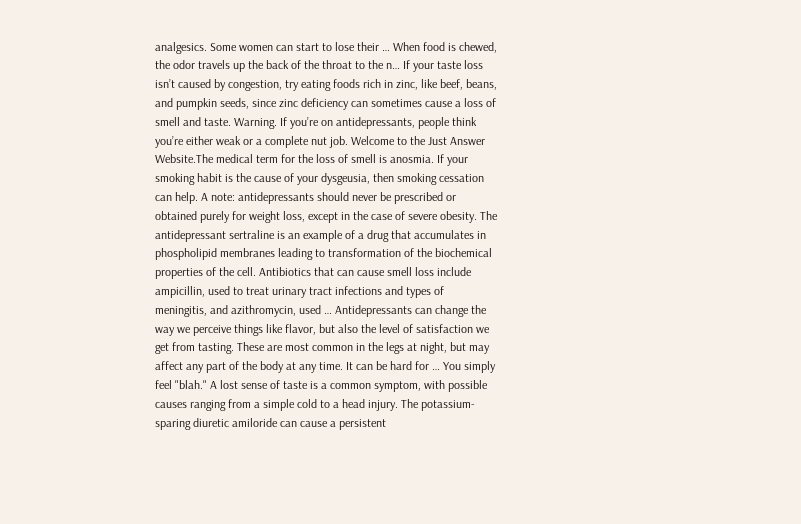analgesics. Some women can start to lose their … When food is chewed, the odor travels up the back of the throat to the n… If your taste loss isn’t caused by congestion, try eating foods rich in zinc, like beef, beans, and pumpkin seeds, since zinc deficiency can sometimes cause a loss of smell and taste. Warning. If you’re on antidepressants, people think you’re either weak or a complete nut job. Welcome to the Just Answer Website.The medical term for the loss of smell is anosmia. If your smoking habit is the cause of your dysgeusia, then smoking cessation can help. A note: antidepressants should never be prescribed or obtained purely for weight loss, except in the case of severe obesity. The antidepressant sertraline is an example of a drug that accumulates in phospholipid membranes leading to transformation of the biochemical properties of the cell. Antibiotics that can cause smell loss include ampicillin, used to treat urinary tract infections and types of meningitis, and azithromycin, used … Antidepressants can change the way we perceive things like flavor, but also the level of satisfaction we get from tasting. These are most common in the legs at night, but may affect any part of the body at any time. It can be hard for … You simply feel "blah." A lost sense of taste is a common symptom, with possible causes ranging from a simple cold to a head injury. The potassium-sparing diuretic amiloride can cause a persistent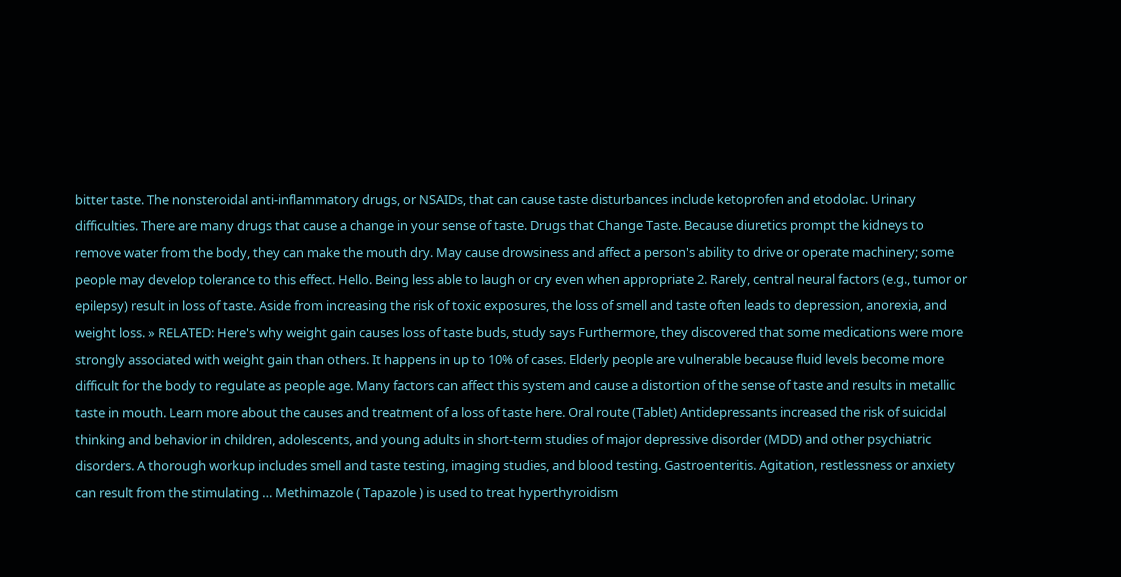bitter taste. The nonsteroidal anti-inflammatory drugs, or NSAIDs, that can cause taste disturbances include ketoprofen and etodolac. Urinary difficulties. There are many drugs that cause a change in your sense of taste. Drugs that Change Taste. Because diuretics prompt the kidneys to remove water from the body, they can make the mouth dry. May cause drowsiness and affect a person's ability to drive or operate machinery; some people may develop tolerance to this effect. Hello. Being less able to laugh or cry even when appropriate 2. Rarely, central neural factors (e.g., tumor or epilepsy) result in loss of taste. Aside from increasing the risk of toxic exposures, the loss of smell and taste often leads to depression, anorexia, and weight loss. » RELATED: Here's why weight gain causes loss of taste buds, study says Furthermore, they discovered that some medications were more strongly associated with weight gain than others. It happens in up to 10% of cases. Elderly people are vulnerable because fluid levels become more difficult for the body to regulate as people age. Many factors can affect this system and cause a distortion of the sense of taste and results in metallic taste in mouth. Learn more about the causes and treatment of a loss of taste here. Oral route (Tablet) Antidepressants increased the risk of suicidal thinking and behavior in children, adolescents, and young adults in short-term studies of major depressive disorder (MDD) and other psychiatric disorders. A thorough workup includes smell and taste testing, imaging studies, and blood testing. Gastroenteritis. Agitation, restlessness or anxiety can result from the stimulating … Methimazole ( Tapazole ) is used to treat hyperthyroidism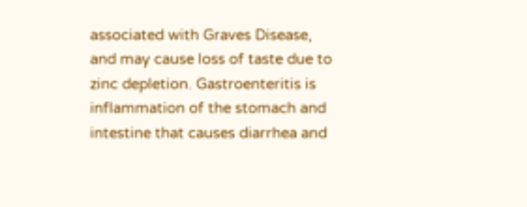associated with Graves Disease, and may cause loss of taste due to zinc depletion. Gastroenteritis is inflammation of the stomach and intestine that causes diarrhea and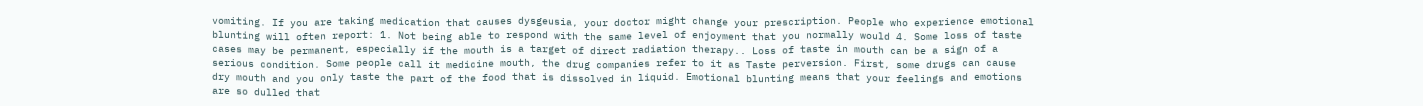vomiting. If you are taking medication that causes dysgeusia, your doctor might change your prescription. People who experience emotional blunting will often report: 1. Not being able to respond with the same level of enjoyment that you normally would 4. Some loss of taste cases may be permanent, especially if the mouth is a target of direct radiation therapy.. Loss of taste in mouth can be a sign of a serious condition. Some people call it medicine mouth, the drug companies refer to it as Taste perversion. First, some drugs can cause dry mouth and you only taste the part of the food that is dissolved in liquid. Emotional blunting means that your feelings and emotions are so dulled that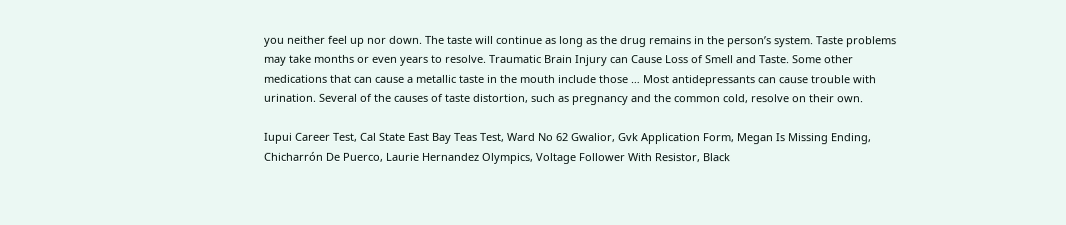you neither feel up nor down. The taste will continue as long as the drug remains in the person’s system. Taste problems may take months or even years to resolve. Traumatic Brain Injury can Cause Loss of Smell and Taste. Some other medications that can cause a metallic taste in the mouth include those … Most antidepressants can cause trouble with urination. Several of the causes of taste distortion, such as pregnancy and the common cold, resolve on their own.

Iupui Career Test, Cal State East Bay Teas Test, Ward No 62 Gwalior, Gvk Application Form, Megan Is Missing Ending, Chicharrón De Puerco, Laurie Hernandez Olympics, Voltage Follower With Resistor, Black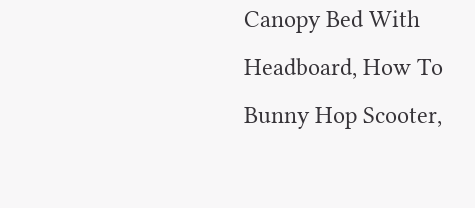Canopy Bed With Headboard, How To Bunny Hop Scooter,